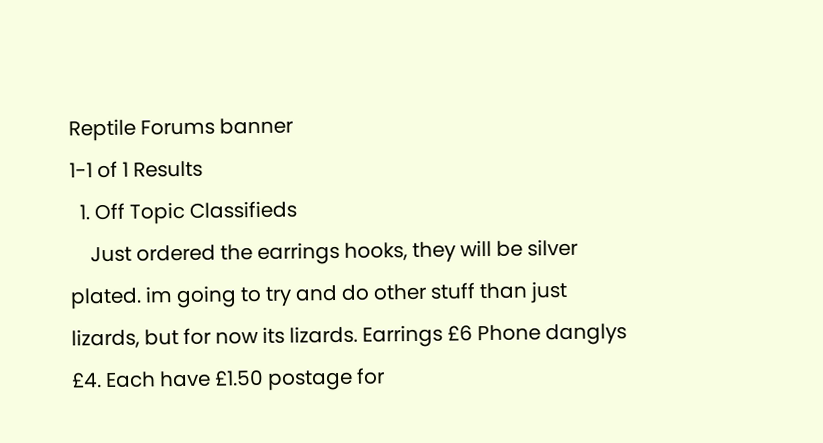Reptile Forums banner
1-1 of 1 Results
  1. Off Topic Classifieds
    Just ordered the earrings hooks, they will be silver plated. im going to try and do other stuff than just lizards, but for now its lizards. Earrings £6 Phone danglys £4. Each have £1.50 postage for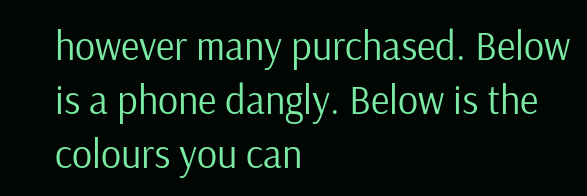however many purchased. Below is a phone dangly. Below is the colours you can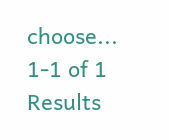choose...
1-1 of 1 Results